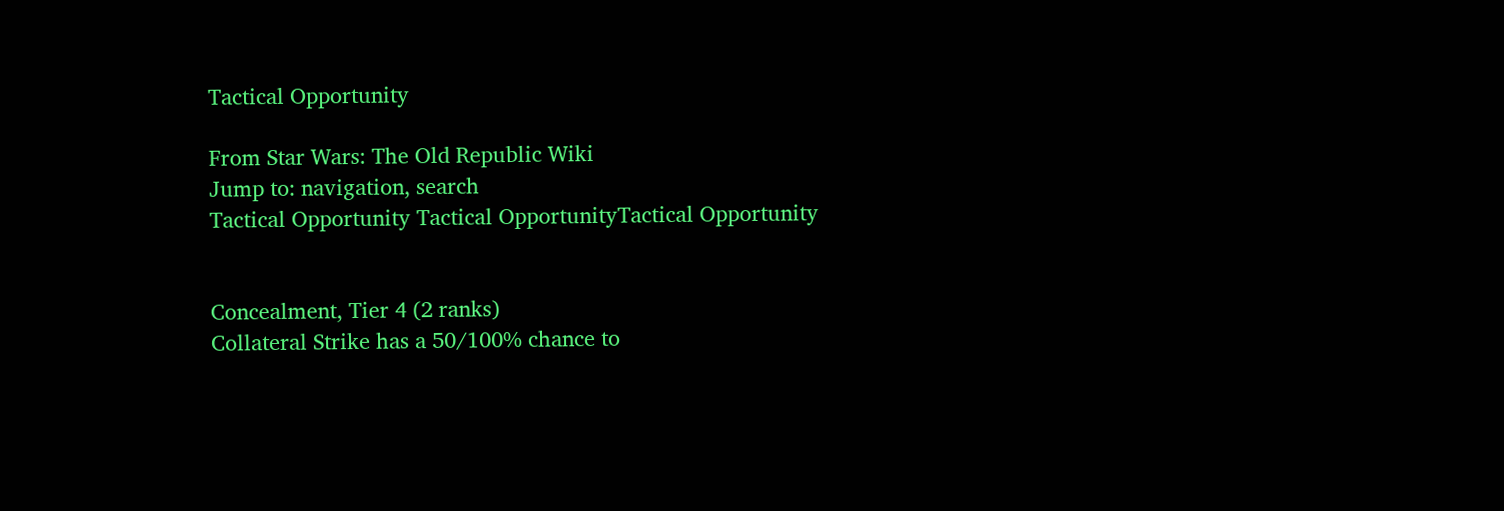Tactical Opportunity

From Star Wars: The Old Republic Wiki
Jump to: navigation, search
Tactical Opportunity Tactical OpportunityTactical Opportunity


Concealment, Tier 4 (2 ranks)
Collateral Strike has a 50/100% chance to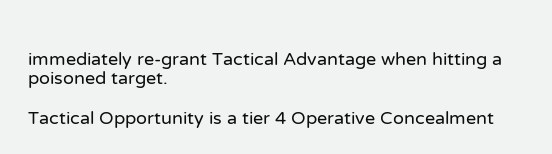immediately re-grant Tactical Advantage when hitting a poisoned target.

Tactical Opportunity is a tier 4 Operative Concealment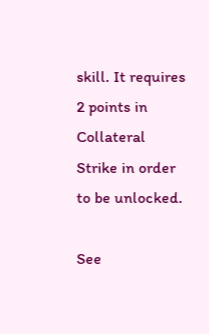skill. It requires 2 points in Collateral Strike in order to be unlocked.

See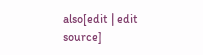also[edit | edit source]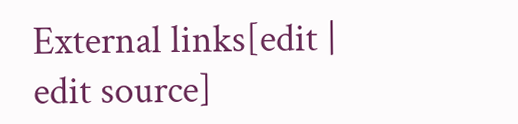External links[edit | edit source]